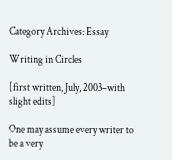Category Archives: Essay

Writing in Circles

[first written, July, 2003–with slight edits]

One may assume every writer to be a very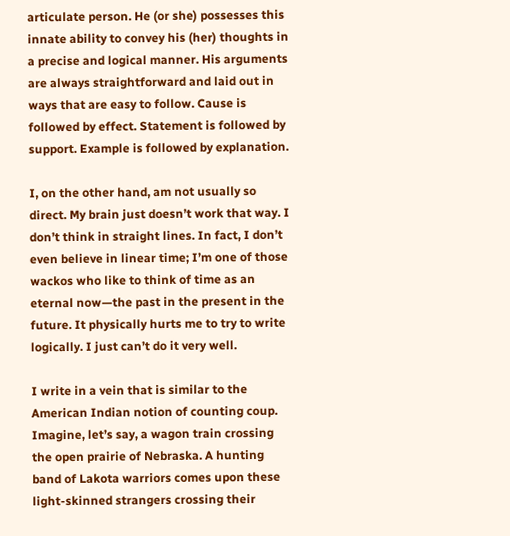articulate person. He (or she) possesses this innate ability to convey his (her) thoughts in a precise and logical manner. His arguments are always straightforward and laid out in ways that are easy to follow. Cause is followed by effect. Statement is followed by support. Example is followed by explanation.

I, on the other hand, am not usually so direct. My brain just doesn’t work that way. I don’t think in straight lines. In fact, I don’t even believe in linear time; I’m one of those wackos who like to think of time as an eternal now—the past in the present in the future. It physically hurts me to try to write logically. I just can’t do it very well.

I write in a vein that is similar to the American Indian notion of counting coup. Imagine, let’s say, a wagon train crossing the open prairie of Nebraska. A hunting band of Lakota warriors comes upon these light-skinned strangers crossing their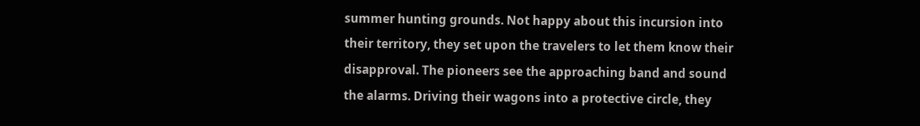summer hunting grounds. Not happy about this incursion into their territory, they set upon the travelers to let them know their disapproval. The pioneers see the approaching band and sound the alarms. Driving their wagons into a protective circle, they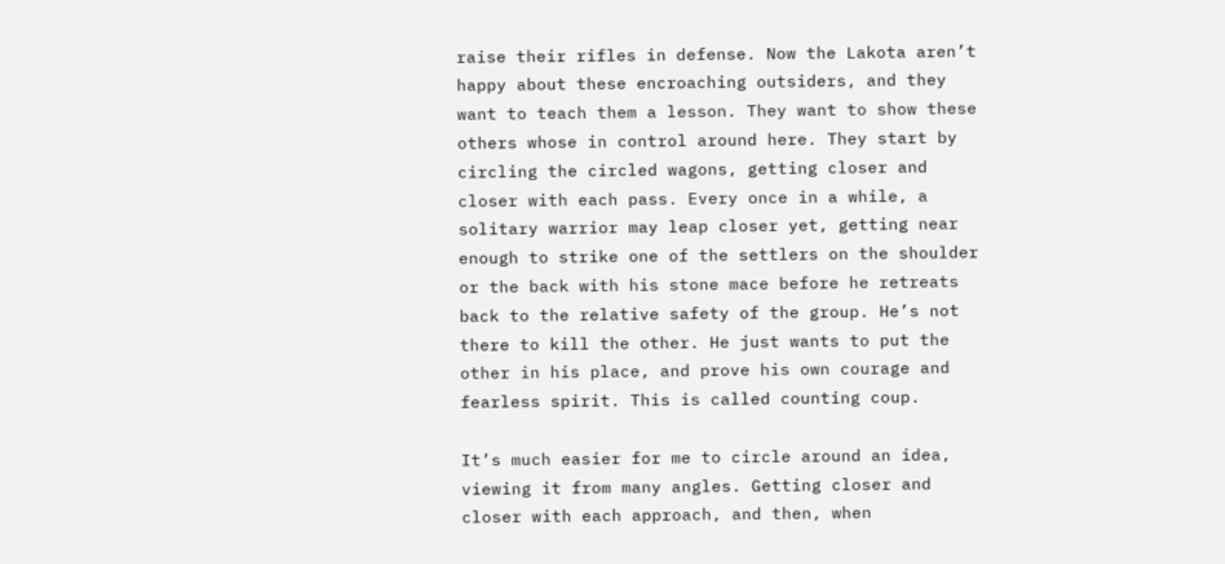raise their rifles in defense. Now the Lakota aren’t happy about these encroaching outsiders, and they want to teach them a lesson. They want to show these others whose in control around here. They start by circling the circled wagons, getting closer and closer with each pass. Every once in a while, a solitary warrior may leap closer yet, getting near enough to strike one of the settlers on the shoulder or the back with his stone mace before he retreats back to the relative safety of the group. He’s not there to kill the other. He just wants to put the other in his place, and prove his own courage and fearless spirit. This is called counting coup.

It’s much easier for me to circle around an idea, viewing it from many angles. Getting closer and closer with each approach, and then, when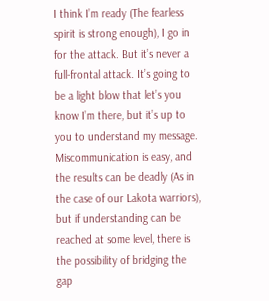I think I’m ready (The fearless spirit is strong enough), I go in for the attack. But it’s never a full-frontal attack. It’s going to be a light blow that let’s you know I’m there, but it’s up to you to understand my message. Miscommunication is easy, and the results can be deadly (As in the case of our Lakota warriors), but if understanding can be reached at some level, there is the possibility of bridging the gap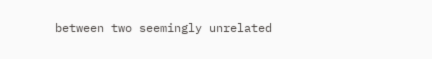between two seemingly unrelated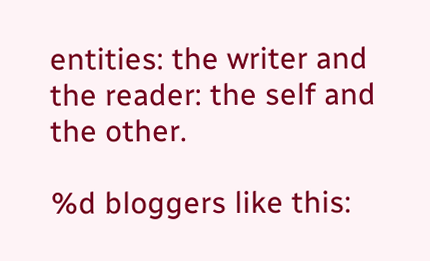entities: the writer and the reader: the self and the other.

%d bloggers like this: